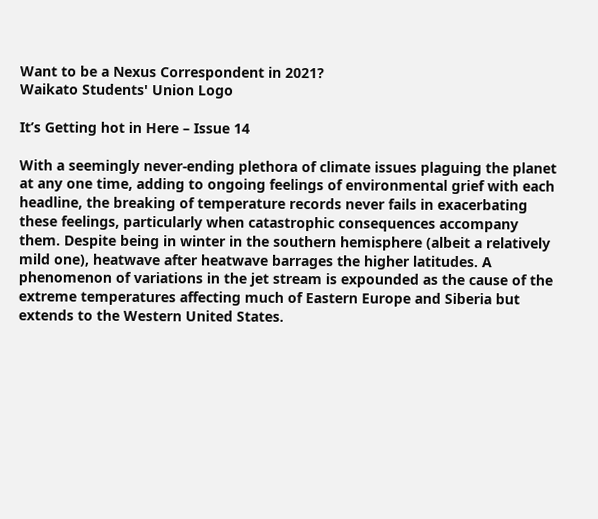Want to be a Nexus Correspondent in 2021?
Waikato Students' Union Logo

It’s Getting hot in Here – Issue 14

With a seemingly never-ending plethora of climate issues plaguing the planet at any one time, adding to ongoing feelings of environmental grief with each headline, the breaking of temperature records never fails in exacerbating these feelings, particularly when catastrophic consequences accompany them. Despite being in winter in the southern hemisphere (albeit a relatively mild one), heatwave after heatwave barrages the higher latitudes. A phenomenon of variations in the jet stream is expounded as the cause of the extreme temperatures affecting much of Eastern Europe and Siberia but extends to the Western United States.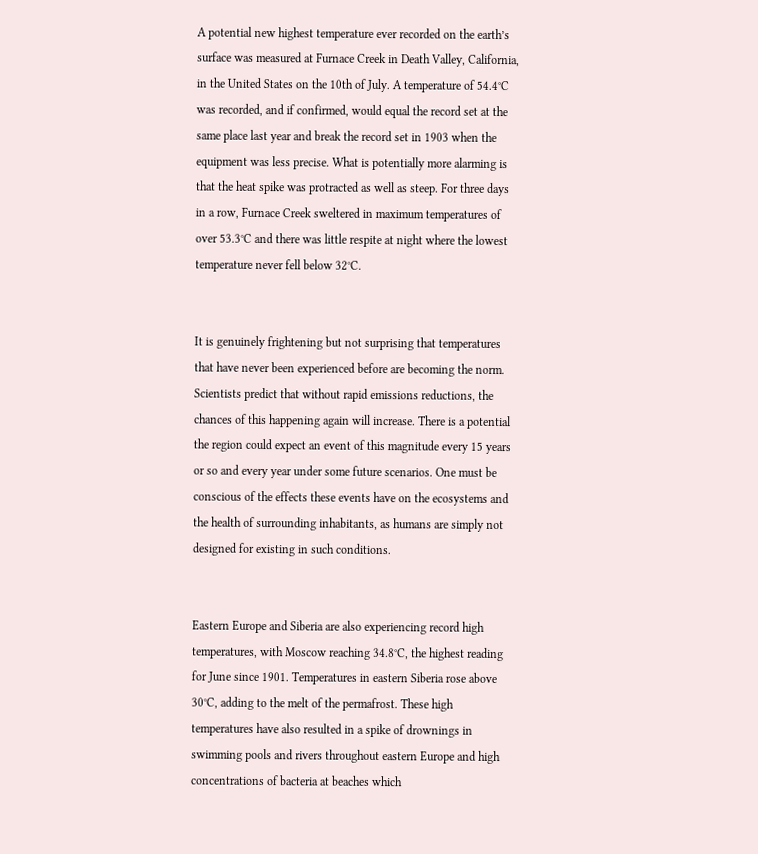A potential new highest temperature ever recorded on the earth’s surface was measured at Furnace Creek in Death Valley, California, in the United States on the 10th of July. A temperature of 54.4°C was recorded, and if confirmed, would equal the record set at the same place last year and break the record set in 1903 when the equipment was less precise. What is potentially more alarming is that the heat spike was protracted as well as steep. For three days in a row, Furnace Creek sweltered in maximum temperatures of over 53.3°C and there was little respite at night where the lowest temperature never fell below 32°C.


It is genuinely frightening but not surprising that temperatures that have never been experienced before are becoming the norm. Scientists predict that without rapid emissions reductions, the chances of this happening again will increase. There is a potential the region could expect an event of this magnitude every 15 years or so and every year under some future scenarios. One must be conscious of the effects these events have on the ecosystems and the health of surrounding inhabitants, as humans are simply not designed for existing in such conditions.


Eastern Europe and Siberia are also experiencing record high temperatures, with Moscow reaching 34.8°C, the highest reading for June since 1901. Temperatures in eastern Siberia rose above 30°C, adding to the melt of the permafrost. These high temperatures have also resulted in a spike of drownings in swimming pools and rivers throughout eastern Europe and high concentrations of bacteria at beaches which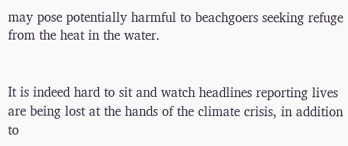may pose potentially harmful to beachgoers seeking refuge from the heat in the water.


It is indeed hard to sit and watch headlines reporting lives are being lost at the hands of the climate crisis, in addition to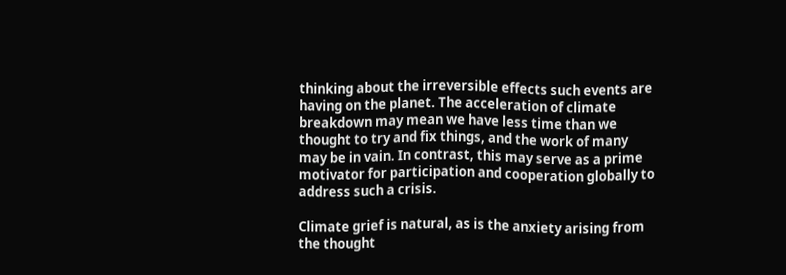thinking about the irreversible effects such events are having on the planet. The acceleration of climate breakdown may mean we have less time than we thought to try and fix things, and the work of many may be in vain. In contrast, this may serve as a prime motivator for participation and cooperation globally to address such a crisis.

Climate grief is natural, as is the anxiety arising from the thought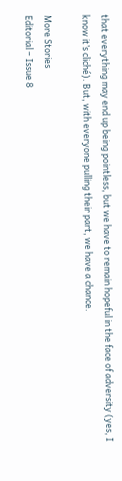that everything may end up being pointless, but we have to remain hopeful in the face of adversity (yes, I know it’s cliché). But, with everyone pulling their part, we have a chance.

More Stories
Editorial – Issue 8